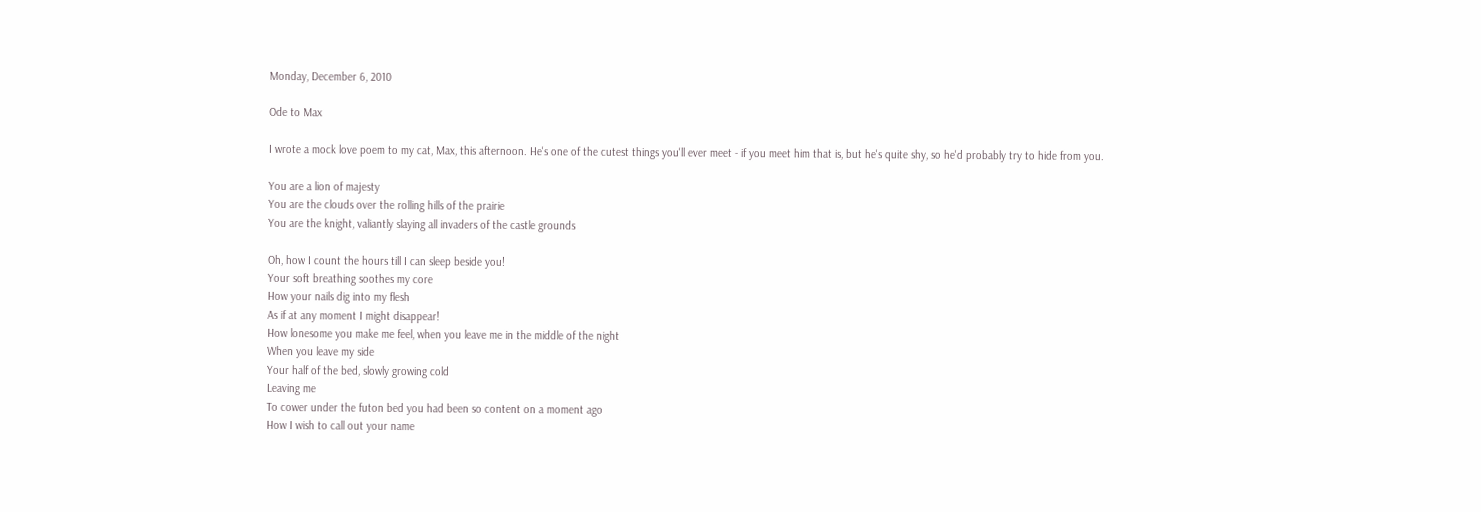Monday, December 6, 2010

Ode to Max

I wrote a mock love poem to my cat, Max, this afternoon. He's one of the cutest things you'll ever meet - if you meet him that is, but he's quite shy, so he'd probably try to hide from you.

You are a lion of majesty
You are the clouds over the rolling hills of the prairie
You are the knight, valiantly slaying all invaders of the castle grounds

Oh, how I count the hours till I can sleep beside you!
Your soft breathing soothes my core
How your nails dig into my flesh
As if at any moment I might disappear!
How lonesome you make me feel, when you leave me in the middle of the night
When you leave my side
Your half of the bed, slowly growing cold
Leaving me
To cower under the futon bed you had been so content on a moment ago
How I wish to call out your name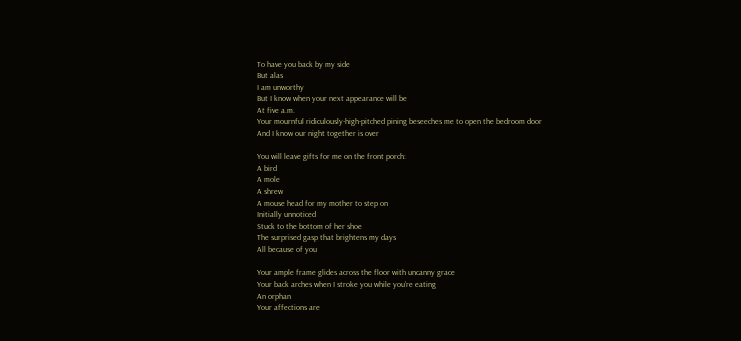To have you back by my side
But alas
I am unworthy
But I know when your next appearance will be
At five a.m.
Your mournful ridiculously-high-pitched pining beseeches me to open the bedroom door
And I know our night together is over

You will leave gifts for me on the front porch:
A bird
A mole
A shrew
A mouse head for my mother to step on
Initially unnoticed
Stuck to the bottom of her shoe
The surprised gasp that brightens my days
All because of you

Your ample frame glides across the floor with uncanny grace
Your back arches when I stroke you while you’re eating
An orphan
Your affections are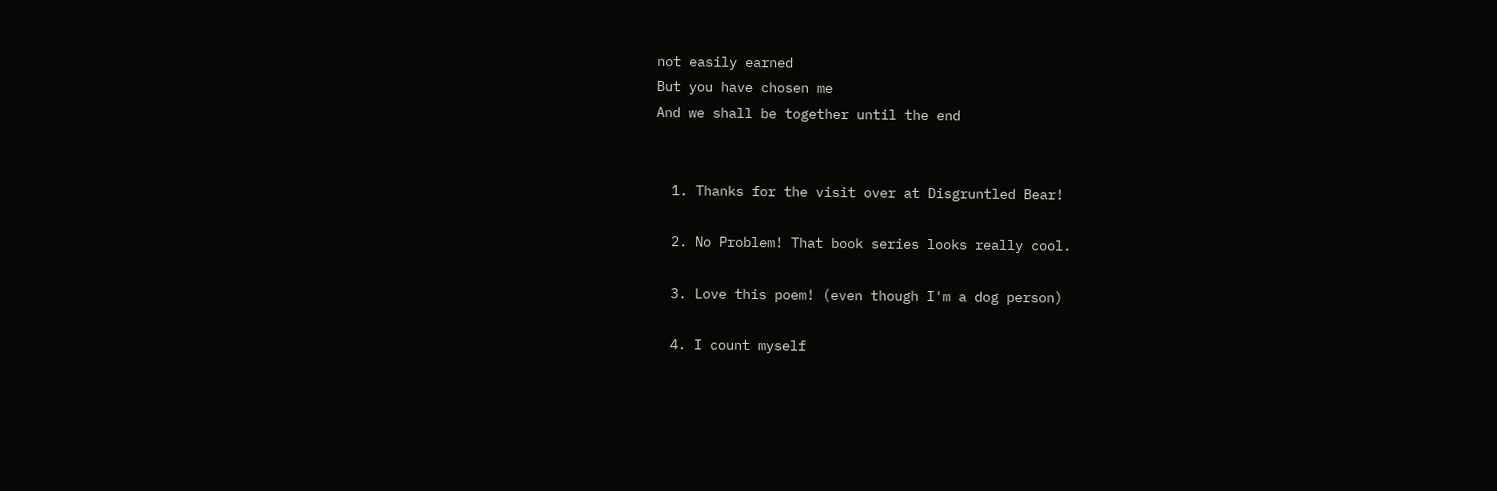not easily earned
But you have chosen me
And we shall be together until the end


  1. Thanks for the visit over at Disgruntled Bear!

  2. No Problem! That book series looks really cool.

  3. Love this poem! (even though I'm a dog person)

  4. I count myself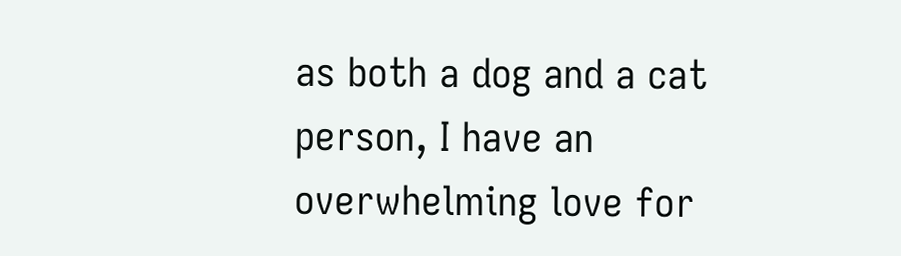as both a dog and a cat person, I have an overwhelming love for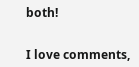both!


I love comments,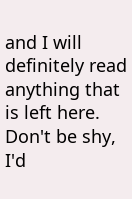and I will definitely read anything that is left here. Don't be shy, I'd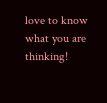love to know what you are thinking!